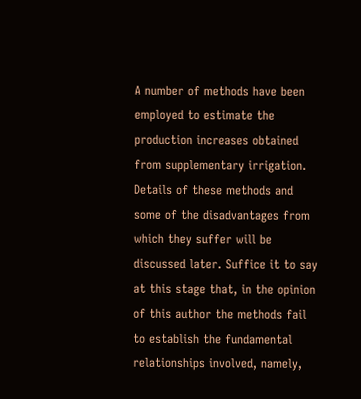A number of methods have been employed to estimate the production increases obtained from supplementary irrigation. Details of these methods and some of the disadvantages from which they suffer will be discussed later. Suffice it to say at this stage that, in the opinion of this author the methods fail to establish the fundamental relationships involved, namely,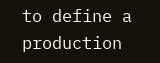to define a production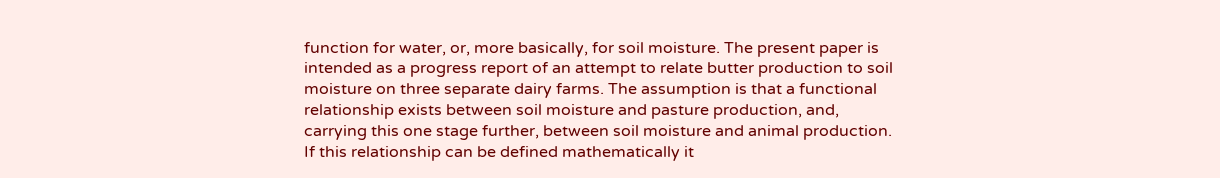function for water, or, more basically, for soil moisture. The present paper is intended as a progress report of an attempt to relate butter production to soil moisture on three separate dairy farms. The assumption is that a functional relationship exists between soil moisture and pasture production, and, carrying this one stage further, between soil moisture and animal production. If this relationship can be defined mathematically it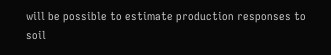will be possible to estimate production responses to soil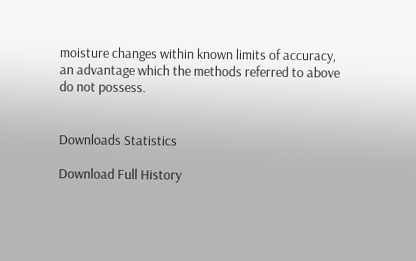moisture changes within known limits of accuracy, an advantage which the methods referred to above do not possess.


Downloads Statistics

Download Full History